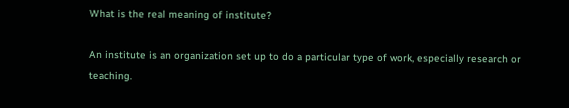What is the real meaning of institute?

An institute is an organization set up to do a particular type of work, especially research or teaching.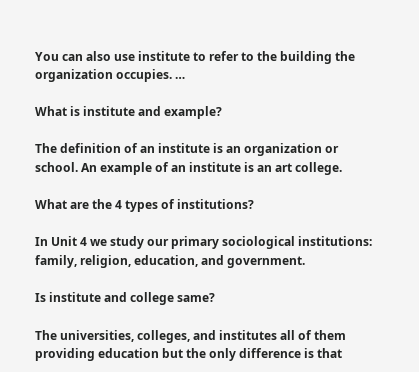You can also use institute to refer to the building the organization occupies. …

What is institute and example?

The definition of an institute is an organization or school. An example of an institute is an art college.

What are the 4 types of institutions?

In Unit 4 we study our primary sociological institutions: family, religion, education, and government.

Is institute and college same?

The universities, colleges, and institutes all of them providing education but the only difference is that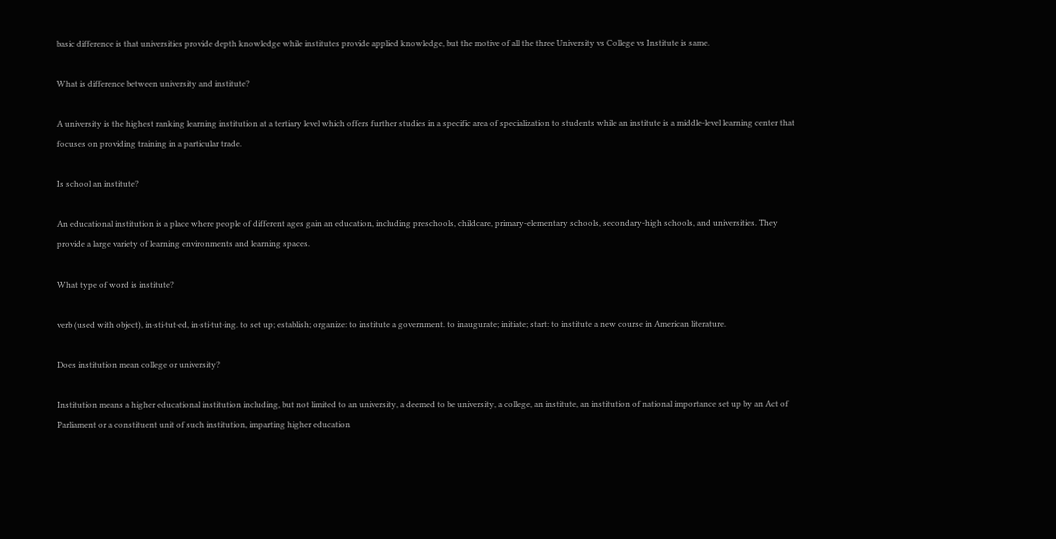basic difference is that universities provide depth knowledge while institutes provide applied knowledge, but the motive of all the three University vs College vs Institute is same.

What is difference between university and institute?

A university is the highest ranking learning institution at a tertiary level which offers further studies in a specific area of specialization to students while an institute is a middle-level learning center that focuses on providing training in a particular trade.

Is school an institute?

An educational institution is a place where people of different ages gain an education, including preschools, childcare, primary-elementary schools, secondary-high schools, and universities. They provide a large variety of learning environments and learning spaces.

What type of word is institute?

verb (used with object), in·sti·tut·ed, in·sti·tut·ing. to set up; establish; organize: to institute a government. to inaugurate; initiate; start: to institute a new course in American literature.

Does institution mean college or university?

Institution means a higher educational institution including, but not limited to an university, a deemed to be university, a college, an institute, an institution of national importance set up by an Act of Parliament or a constituent unit of such institution, imparting higher education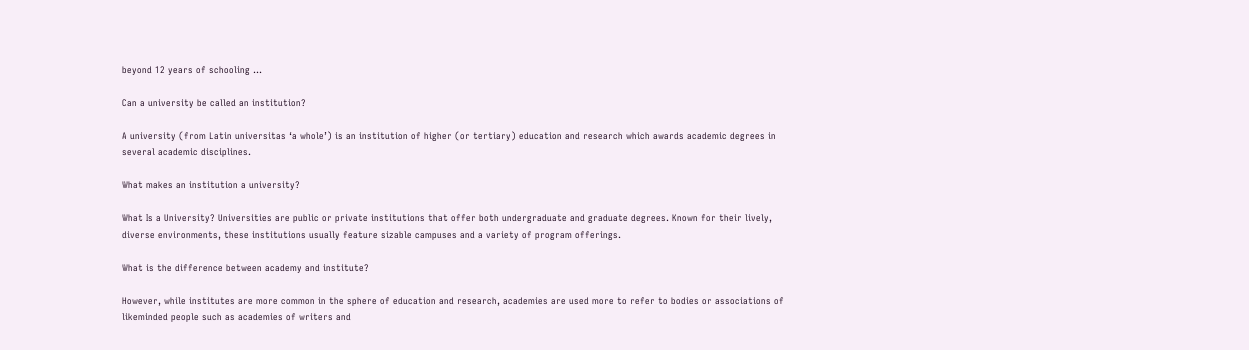beyond 12 years of schooling …

Can a university be called an institution?

A university (from Latin universitas ‘a whole’) is an institution of higher (or tertiary) education and research which awards academic degrees in several academic disciplines.

What makes an institution a university?

What Is a University? Universities are public or private institutions that offer both undergraduate and graduate degrees. Known for their lively, diverse environments, these institutions usually feature sizable campuses and a variety of program offerings.

What is the difference between academy and institute?

However, while institutes are more common in the sphere of education and research, academies are used more to refer to bodies or associations of likeminded people such as academies of writers and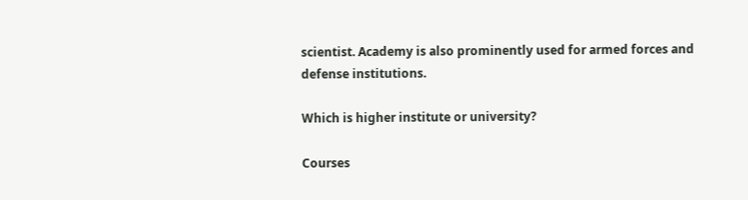scientist. Academy is also prominently used for armed forces and defense institutions.

Which is higher institute or university?

Courses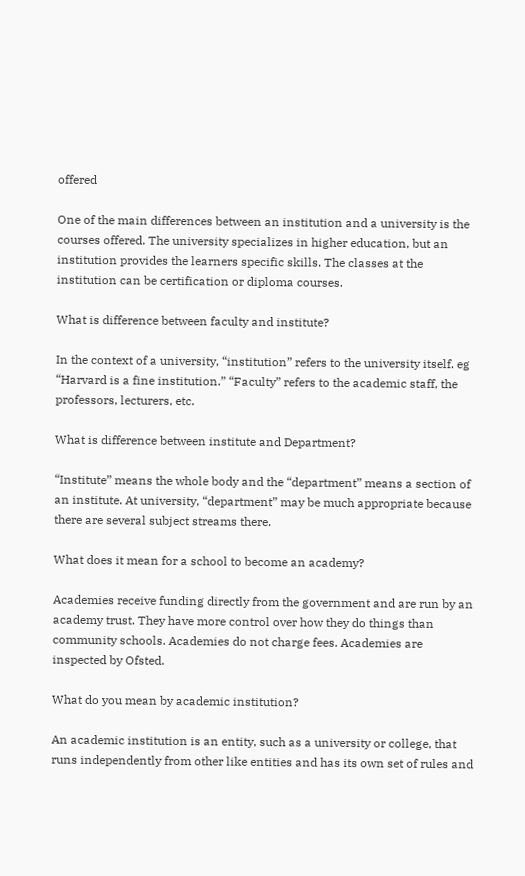offered

One of the main differences between an institution and a university is the courses offered. The university specializes in higher education, but an institution provides the learners specific skills. The classes at the institution can be certification or diploma courses.

What is difference between faculty and institute?

In the context of a university, “institution” refers to the university itself. eg “Harvard is a fine institution.” “Faculty” refers to the academic staff, the professors, lecturers, etc.

What is difference between institute and Department?

“Institute” means the whole body and the “department” means a section of an institute. At university, “department” may be much appropriate because there are several subject streams there.

What does it mean for a school to become an academy?

Academies receive funding directly from the government and are run by an academy trust. They have more control over how they do things than community schools. Academies do not charge fees. Academies are inspected by Ofsted.

What do you mean by academic institution?

An academic institution is an entity, such as a university or college, that runs independently from other like entities and has its own set of rules and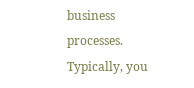business processes. Typically, you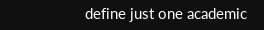define just one academic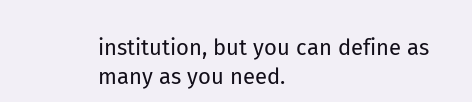institution, but you can define as many as you need.